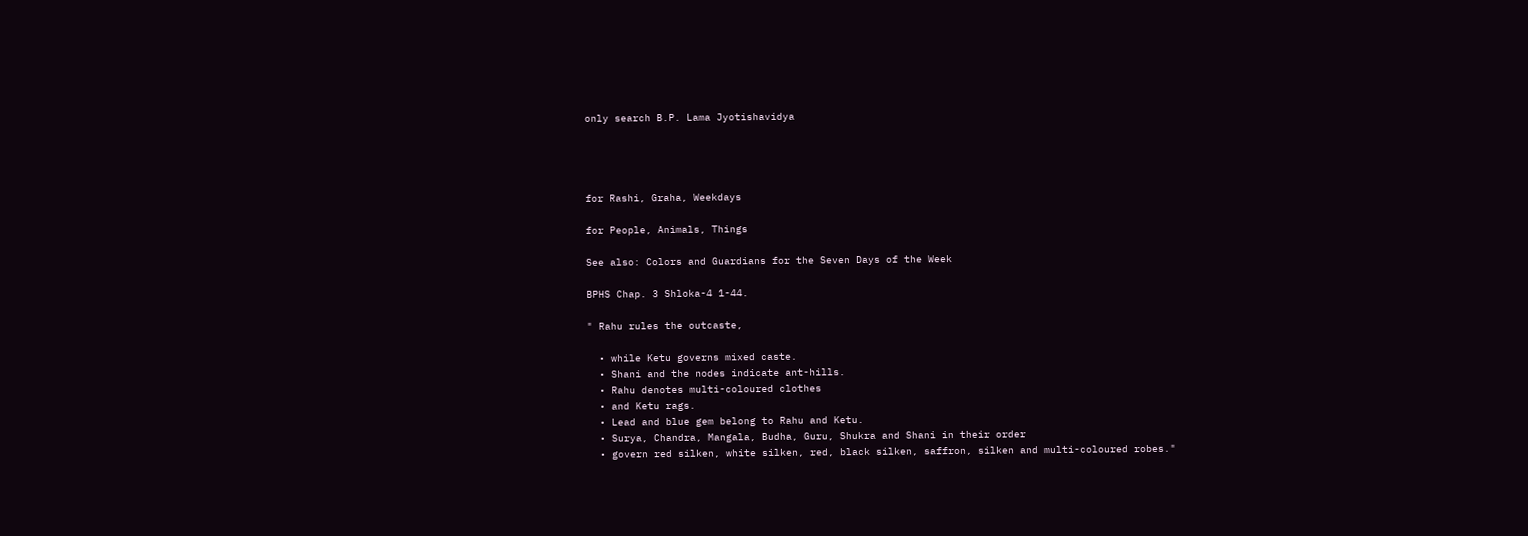only search B.P. Lama Jyotishavidya




for Rashi, Graha, Weekdays

for People, Animals, Things

See also: Colors and Guardians for the Seven Days of the Week

BPHS Chap. 3 Shloka-4 1-44.

" Rahu rules the outcaste,

  • while Ketu governs mixed caste.
  • Shani and the nodes indicate ant-hills.
  • Rahu denotes multi-coloured clothes
  • and Ketu rags.
  • Lead and blue gem belong to Rahu and Ketu.
  • Surya, Chandra, Mangala, Budha, Guru, Shukra and Shani in their order
  • govern red silken, white silken, red, black silken, saffron, silken and multi-coloured robes."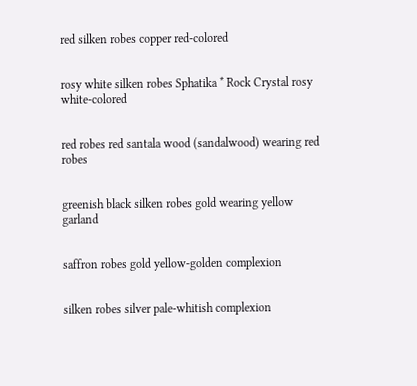red silken robes copper red-colored


rosy white silken robes Sphatika * Rock Crystal rosy white-colored


red robes red santala wood (sandalwood) wearing red robes


greenish black silken robes gold wearing yellow garland


saffron robes gold yellow-golden complexion


silken robes silver pale-whitish complexion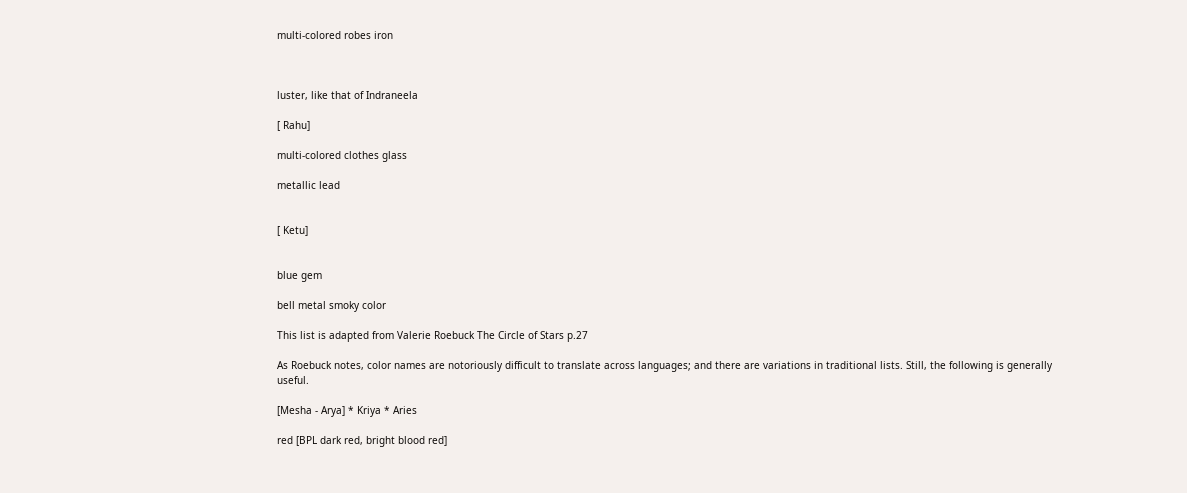multi-colored robes iron



luster, like that of Indraneela

[ Rahu]

multi-colored clothes glass

metallic lead


[ Ketu]


blue gem

bell metal smoky color

This list is adapted from Valerie Roebuck The Circle of Stars p.27

As Roebuck notes, color names are notoriously difficult to translate across languages; and there are variations in traditional lists. Still, the following is generally useful.

[Mesha - Arya] * Kriya * Aries

red [BPL dark red, bright blood red]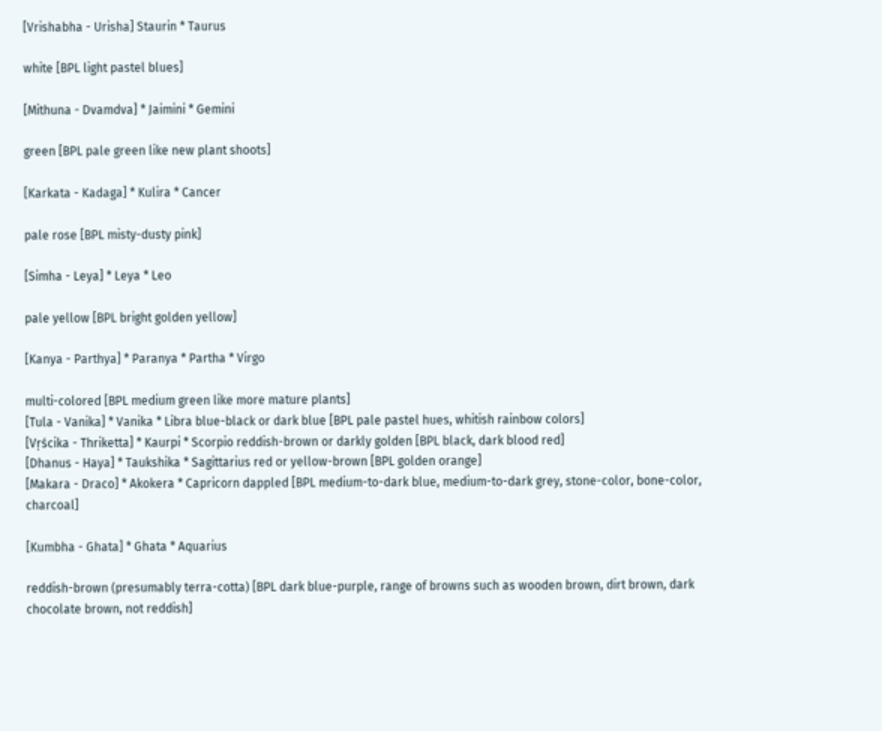[Vrishabha - Urisha] Staurin * Taurus

white [BPL light pastel blues]

[Mithuna - Dvamdva] * Jaimini * Gemini

green [BPL pale green like new plant shoots]

[Karkata - Kadaga] * Kulira * Cancer

pale rose [BPL misty-dusty pink]

[Simha - Leya] * Leya * Leo

pale yellow [BPL bright golden yellow]

[Kanya - Parthya] * Paranya * Partha * Virgo

multi-colored [BPL medium green like more mature plants]
[Tula - Vanika] * Vanika * Libra blue-black or dark blue [BPL pale pastel hues, whitish rainbow colors]
[Vṛścika - Thriketta] * Kaurpi * Scorpio reddish-brown or darkly golden [BPL black, dark blood red]
[Dhanus - Haya] * Taukshika * Sagittarius red or yellow-brown [BPL golden orange]
[Makara - Draco] * Akokera * Capricorn dappled [BPL medium-to-dark blue, medium-to-dark grey, stone-color, bone-color, charcoal]

[Kumbha - Ghata] * Ghata * Aquarius

reddish-brown (presumably terra-cotta) [BPL dark blue-purple, range of browns such as wooden brown, dirt brown, dark chocolate brown, not reddish]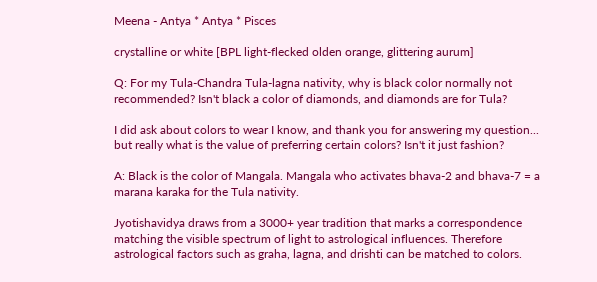Meena - Antya * Antya * Pisces

crystalline or white [BPL light-flecked olden orange, glittering aurum]

Q: For my Tula-Chandra Tula-lagna nativity, why is black color normally not recommended? Isn't black a color of diamonds, and diamonds are for Tula?

I did ask about colors to wear I know, and thank you for answering my question... but really what is the value of preferring certain colors? Isn't it just fashion?

A: Black is the color of Mangala. Mangala who activates bhava-2 and bhava-7 = a marana karaka for the Tula nativity.

Jyotishavidya draws from a 3000+ year tradition that marks a correspondence matching the visible spectrum of light to astrological influences. Therefore astrological factors such as graha, lagna, and drishti can be matched to colors.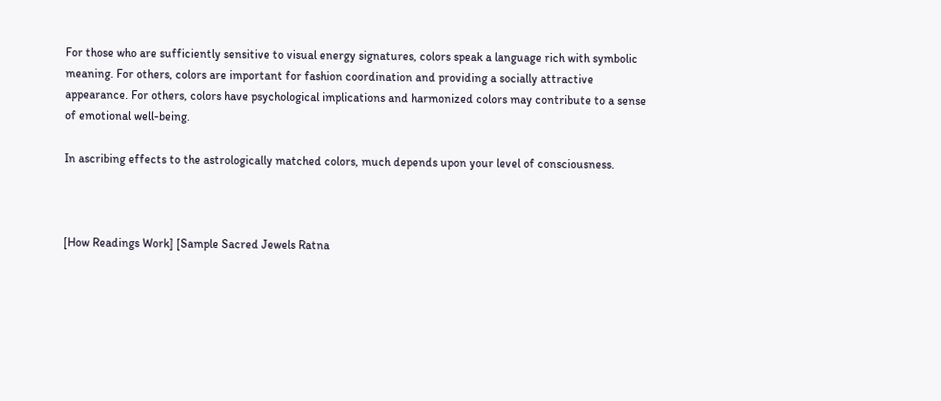For those who are sufficiently sensitive to visual energy signatures, colors speak a language rich with symbolic meaning. For others, colors are important for fashion coordination and providing a socially attractive appearance. For others, colors have psychological implications and harmonized colors may contribute to a sense of emotional well-being.

In ascribing effects to the astrologically matched colors, much depends upon your level of consciousness.



[How Readings Work] [Sample Sacred Jewels Ratna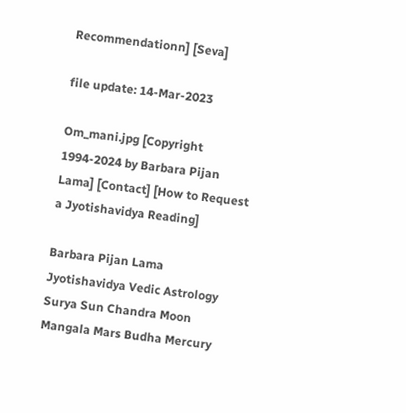Recommendationn] [Seva]

file update: 14-Mar-2023

Om_mani.jpg [Copyright 1994-2024 by Barbara Pijan Lama] [Contact] [How to Request a Jyotishavidya Reading]

Barbara Pijan Lama Jyotishavidya Vedic Astrology Surya Sun Chandra Moon Mangala Mars Budha Mercury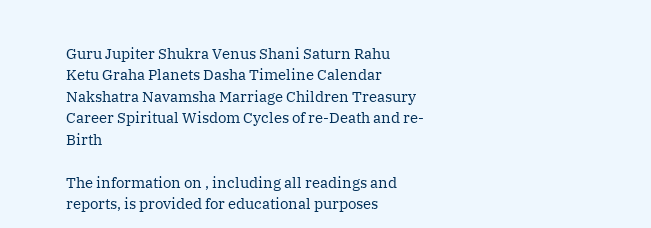Guru Jupiter Shukra Venus Shani Saturn Rahu Ketu Graha Planets Dasha Timeline Calendar Nakshatra Navamsha Marriage Children Treasury Career Spiritual Wisdom Cycles of re-Death and re-Birth

The information on , including all readings and reports, is provided for educational purposes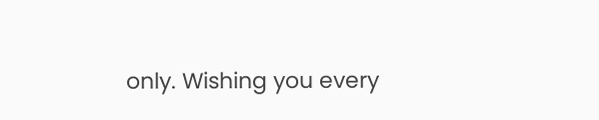only. Wishing you every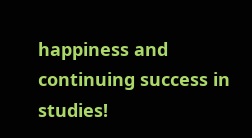happiness and continuing success in studies!